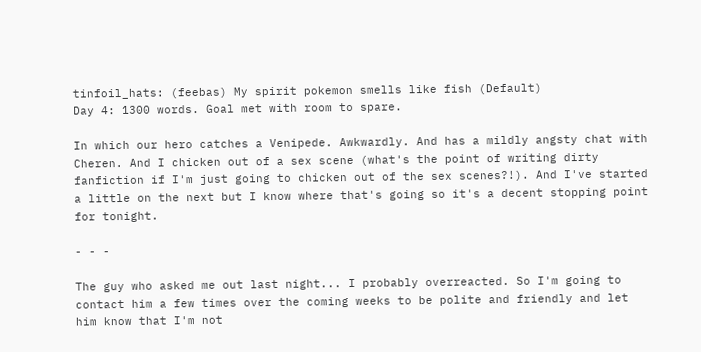tinfoil_hats: (feebas) My spirit pokemon smells like fish (Default)
Day 4: 1300 words. Goal met with room to spare.

In which our hero catches a Venipede. Awkwardly. And has a mildly angsty chat with Cheren. And I chicken out of a sex scene (what's the point of writing dirty fanfiction if I'm just going to chicken out of the sex scenes?!). And I've started a little on the next but I know where that's going so it's a decent stopping point for tonight.

- - -

The guy who asked me out last night... I probably overreacted. So I'm going to contact him a few times over the coming weeks to be polite and friendly and let him know that I'm not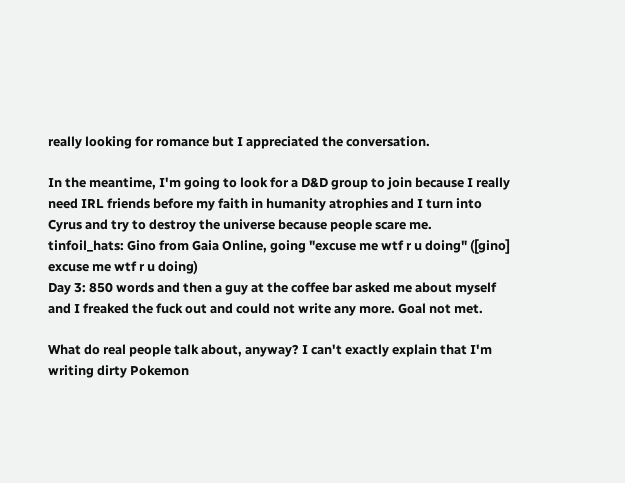really looking for romance but I appreciated the conversation.

In the meantime, I'm going to look for a D&D group to join because I really need IRL friends before my faith in humanity atrophies and I turn into Cyrus and try to destroy the universe because people scare me.
tinfoil_hats: Gino from Gaia Online, going "excuse me wtf r u doing" ([gino] excuse me wtf r u doing)
Day 3: 850 words and then a guy at the coffee bar asked me about myself and I freaked the fuck out and could not write any more. Goal not met.

What do real people talk about, anyway? I can't exactly explain that I'm writing dirty Pokemon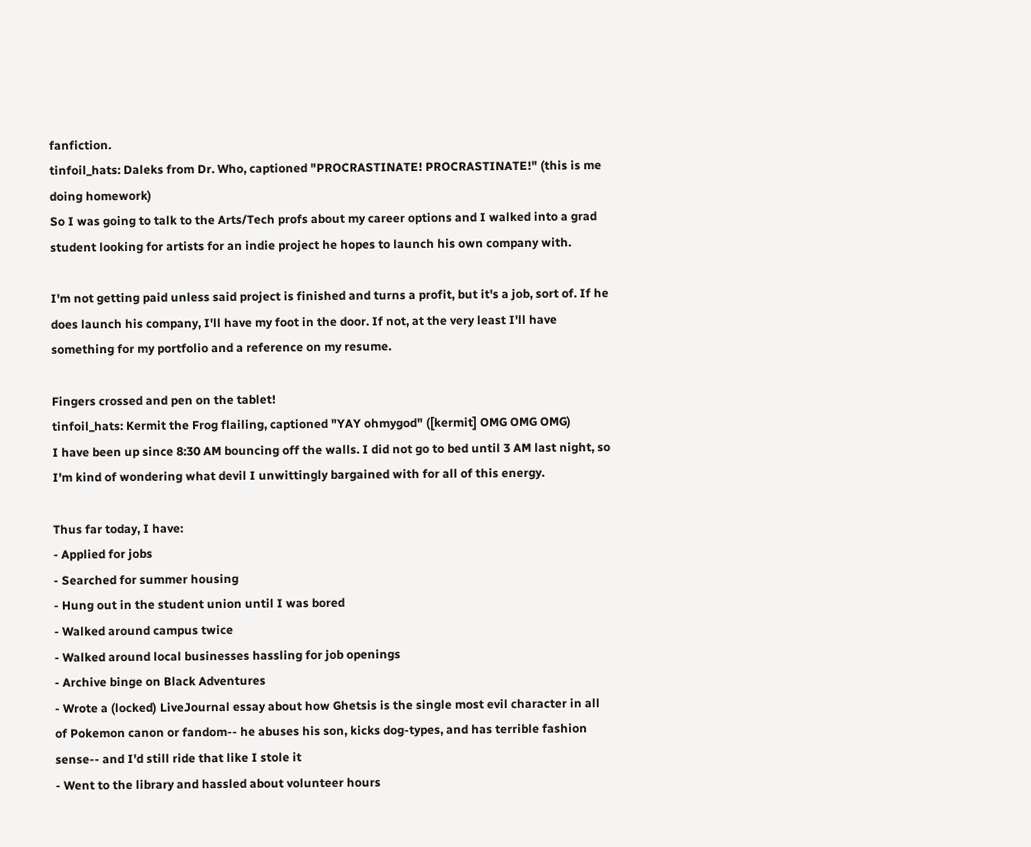fanfiction.
tinfoil_hats: Daleks from Dr. Who, captioned "PROCRASTINATE! PROCRASTINATE!" (this is me doing homework)
So I was going to talk to the Arts/Tech profs about my career options and I walked into a grad student looking for artists for an indie project he hopes to launch his own company with.

I'm not getting paid unless said project is finished and turns a profit, but it's a job, sort of. If he does launch his company, I'll have my foot in the door. If not, at the very least I'll have something for my portfolio and a reference on my resume.

Fingers crossed and pen on the tablet!
tinfoil_hats: Kermit the Frog flailing, captioned "YAY ohmygod" ([kermit] OMG OMG OMG)
I have been up since 8:30 AM bouncing off the walls. I did not go to bed until 3 AM last night, so I'm kind of wondering what devil I unwittingly bargained with for all of this energy.

Thus far today, I have:
- Applied for jobs
- Searched for summer housing
- Hung out in the student union until I was bored
- Walked around campus twice
- Walked around local businesses hassling for job openings
- Archive binge on Black Adventures
- Wrote a (locked) LiveJournal essay about how Ghetsis is the single most evil character in all of Pokemon canon or fandom-- he abuses his son, kicks dog-types, and has terrible fashion sense-- and I'd still ride that like I stole it
- Went to the library and hassled about volunteer hours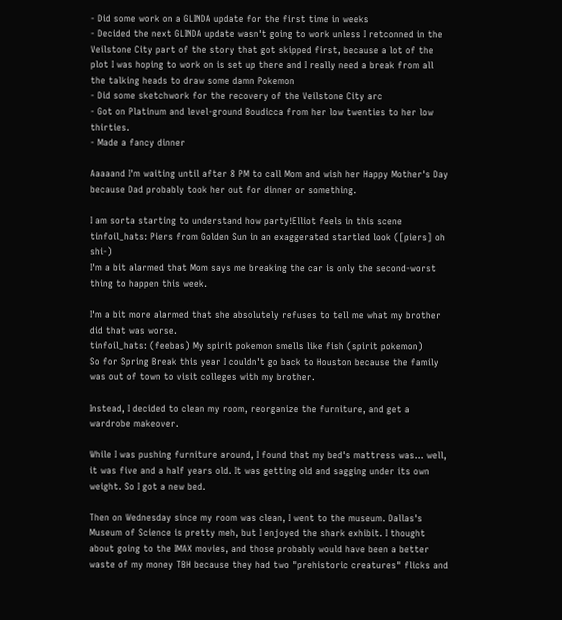- Did some work on a GLINDA update for the first time in weeks
- Decided the next GLINDA update wasn't going to work unless I retconned in the Veilstone City part of the story that got skipped first, because a lot of the plot I was hoping to work on is set up there and I really need a break from all the talking heads to draw some damn Pokemon
- Did some sketchwork for the recovery of the Veilstone City arc
- Got on Platinum and level-ground Boudicca from her low twenties to her low thirties.
- Made a fancy dinner

Aaaaand I'm waiting until after 8 PM to call Mom and wish her Happy Mother's Day because Dad probably took her out for dinner or something.

I am sorta starting to understand how party!Elliot feels in this scene
tinfoil_hats: Piers from Golden Sun in an exaggerated startled look ([piers] oh shi-)
I'm a bit alarmed that Mom says me breaking the car is only the second-worst thing to happen this week.

I'm a bit more alarmed that she absolutely refuses to tell me what my brother did that was worse.
tinfoil_hats: (feebas) My spirit pokemon smells like fish (spirit pokemon)
So for Spring Break this year I couldn't go back to Houston because the family was out of town to visit colleges with my brother.

Instead, I decided to clean my room, reorganize the furniture, and get a wardrobe makeover.

While I was pushing furniture around, I found that my bed's mattress was... well, it was five and a half years old. It was getting old and sagging under its own weight. So I got a new bed.

Then on Wednesday since my room was clean, I went to the museum. Dallas's Museum of Science is pretty meh, but I enjoyed the shark exhibit. I thought about going to the IMAX movies, and those probably would have been a better waste of my money TBH because they had two "prehistoric creatures" flicks and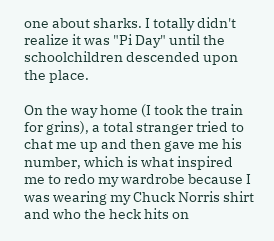one about sharks. I totally didn't realize it was "Pi Day" until the schoolchildren descended upon the place.

On the way home (I took the train for grins), a total stranger tried to chat me up and then gave me his number, which is what inspired me to redo my wardrobe because I was wearing my Chuck Norris shirt and who the heck hits on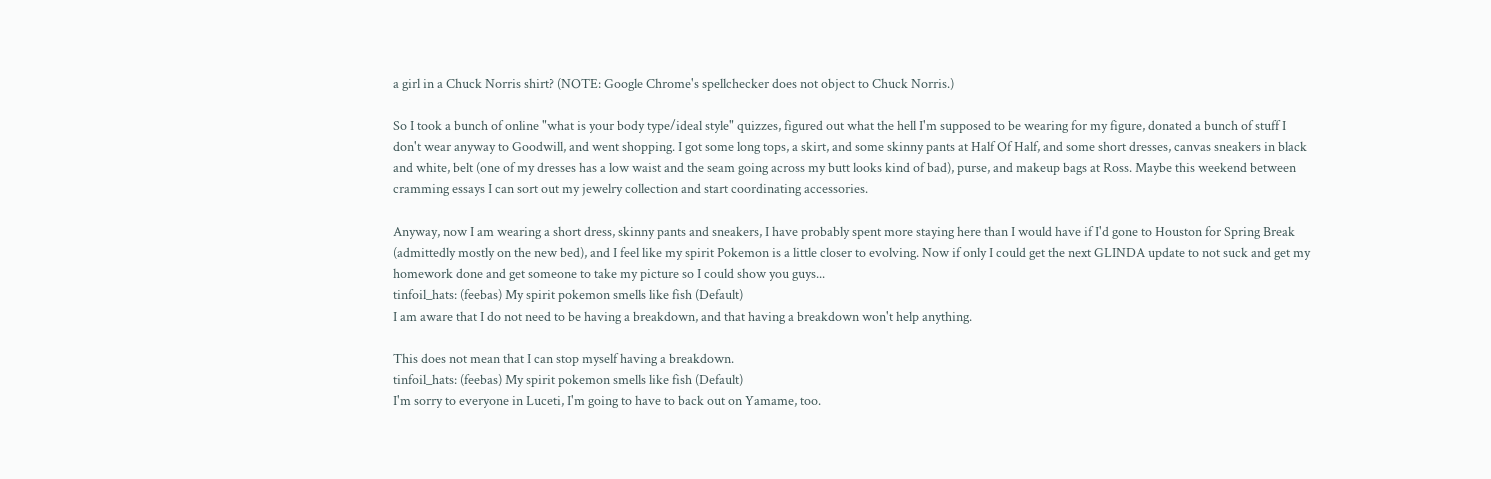a girl in a Chuck Norris shirt? (NOTE: Google Chrome's spellchecker does not object to Chuck Norris.)

So I took a bunch of online "what is your body type/ideal style" quizzes, figured out what the hell I'm supposed to be wearing for my figure, donated a bunch of stuff I don't wear anyway to Goodwill, and went shopping. I got some long tops, a skirt, and some skinny pants at Half Of Half, and some short dresses, canvas sneakers in black and white, belt (one of my dresses has a low waist and the seam going across my butt looks kind of bad), purse, and makeup bags at Ross. Maybe this weekend between cramming essays I can sort out my jewelry collection and start coordinating accessories.

Anyway, now I am wearing a short dress, skinny pants and sneakers, I have probably spent more staying here than I would have if I'd gone to Houston for Spring Break (admittedly mostly on the new bed), and I feel like my spirit Pokemon is a little closer to evolving. Now if only I could get the next GLINDA update to not suck and get my homework done and get someone to take my picture so I could show you guys...
tinfoil_hats: (feebas) My spirit pokemon smells like fish (Default)
I am aware that I do not need to be having a breakdown, and that having a breakdown won't help anything.

This does not mean that I can stop myself having a breakdown.
tinfoil_hats: (feebas) My spirit pokemon smells like fish (Default)
I'm sorry to everyone in Luceti, I'm going to have to back out on Yamame, too.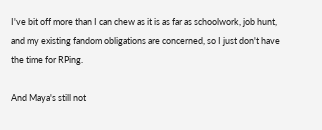I've bit off more than I can chew as it is as far as schoolwork, job hunt, and my existing fandom obligations are concerned, so I just don't have the time for RPing.

And Maya's still not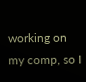working on my comp, so I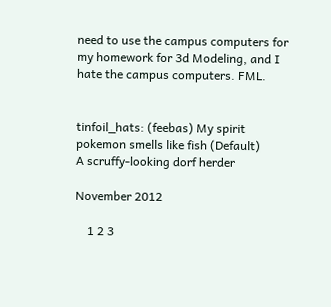need to use the campus computers for my homework for 3d Modeling, and I hate the campus computers. FML.


tinfoil_hats: (feebas) My spirit pokemon smells like fish (Default)
A scruffy-looking dorf herder

November 2012

    1 2 3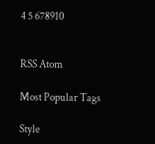4 5 678910


RSS Atom

Most Popular Tags

Style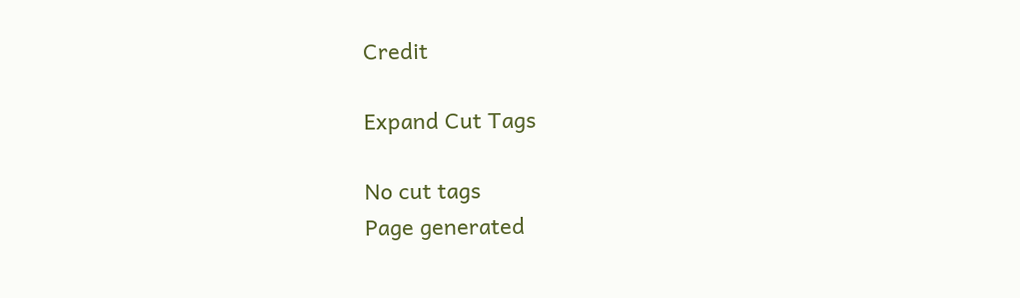Credit

Expand Cut Tags

No cut tags
Page generated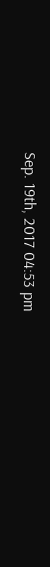Sep. 19th, 2017 04:53 pm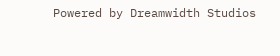Powered by Dreamwidth Studios